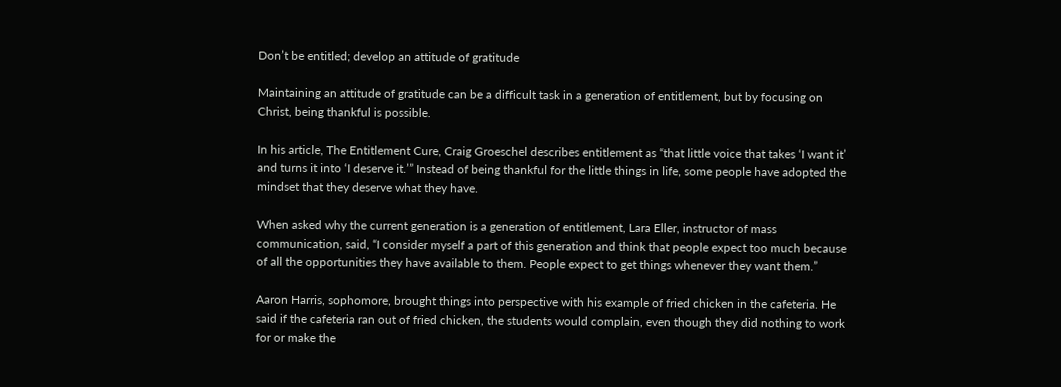Don’t be entitled; develop an attitude of gratitude

Maintaining an attitude of gratitude can be a difficult task in a generation of entitlement, but by focusing on Christ, being thankful is possible.

In his article, The Entitlement Cure, Craig Groeschel describes entitlement as “that little voice that takes ‘I want it’ and turns it into ‘I deserve it.’” Instead of being thankful for the little things in life, some people have adopted the mindset that they deserve what they have.

When asked why the current generation is a generation of entitlement, Lara Eller, instructor of mass communication, said, “I consider myself a part of this generation and think that people expect too much because of all the opportunities they have available to them. People expect to get things whenever they want them.”

Aaron Harris, sophomore, brought things into perspective with his example of fried chicken in the cafeteria. He said if the cafeteria ran out of fried chicken, the students would complain, even though they did nothing to work for or make the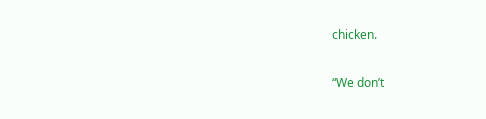chicken.

“We don’t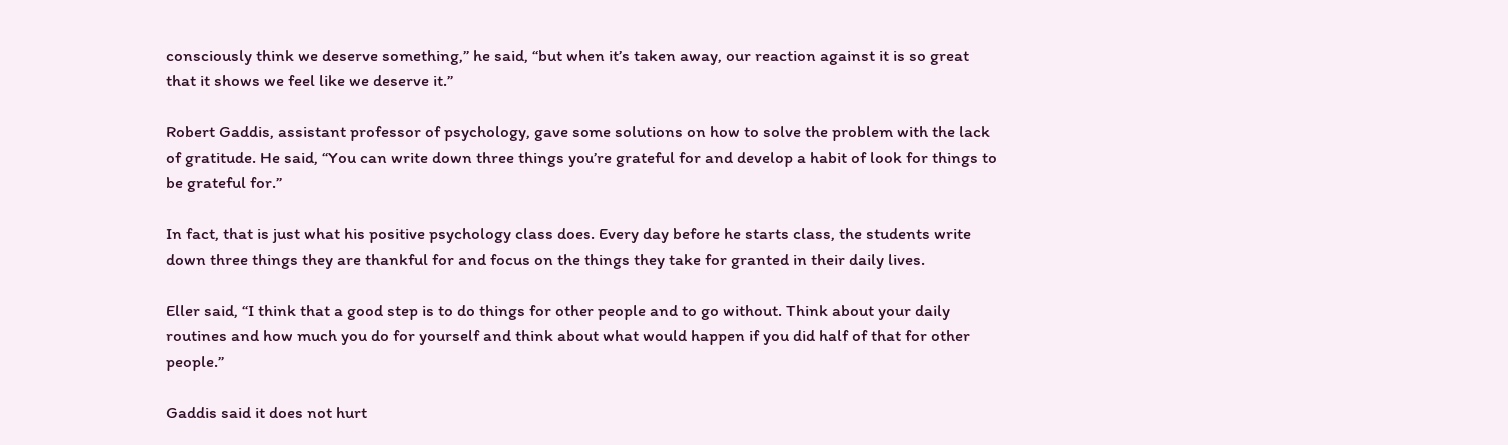consciously think we deserve something,” he said, “but when it’s taken away, our reaction against it is so great that it shows we feel like we deserve it.”

Robert Gaddis, assistant professor of psychology, gave some solutions on how to solve the problem with the lack of gratitude. He said, “You can write down three things you’re grateful for and develop a habit of look for things to be grateful for.”

In fact, that is just what his positive psychology class does. Every day before he starts class, the students write down three things they are thankful for and focus on the things they take for granted in their daily lives.

Eller said, “I think that a good step is to do things for other people and to go without. Think about your daily routines and how much you do for yourself and think about what would happen if you did half of that for other people.”

Gaddis said it does not hurt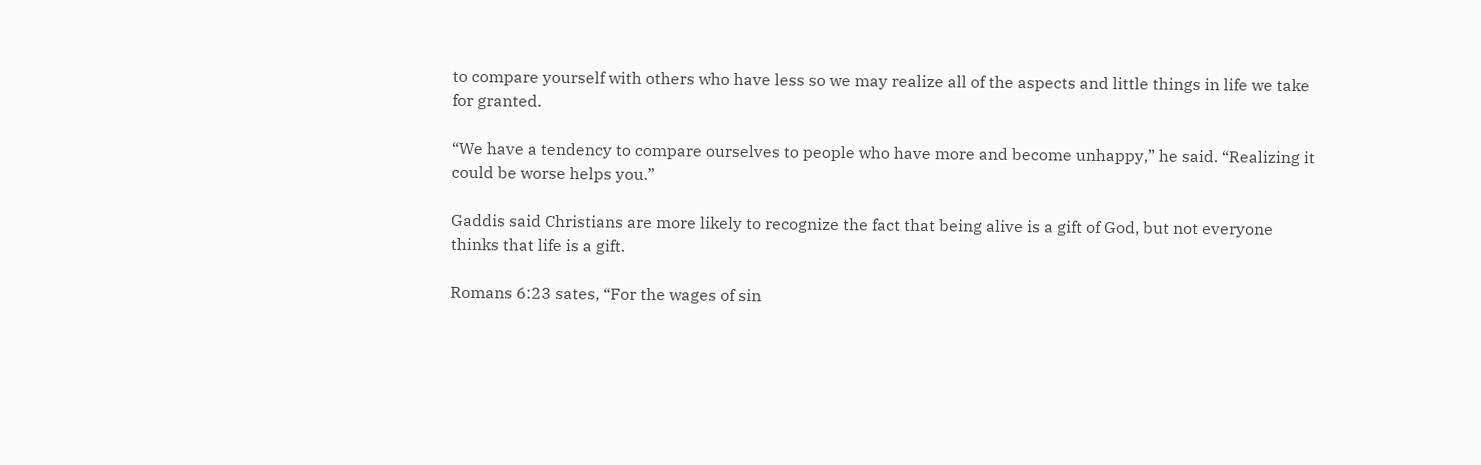to compare yourself with others who have less so we may realize all of the aspects and little things in life we take for granted.

“We have a tendency to compare ourselves to people who have more and become unhappy,” he said. “Realizing it could be worse helps you.”

Gaddis said Christians are more likely to recognize the fact that being alive is a gift of God, but not everyone thinks that life is a gift.

Romans 6:23 sates, “For the wages of sin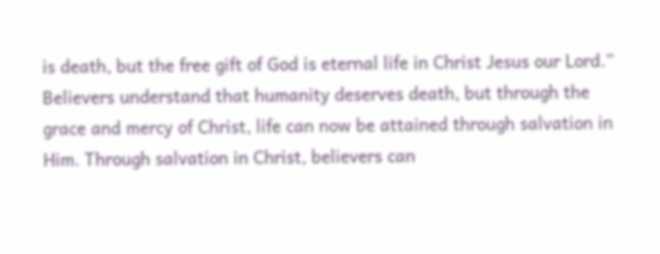is death, but the free gift of God is eternal life in Christ Jesus our Lord.” Believers understand that humanity deserves death, but through the grace and mercy of Christ, life can now be attained through salvation in Him. Through salvation in Christ, believers can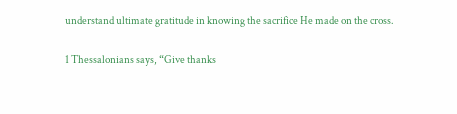understand ultimate gratitude in knowing the sacrifice He made on the cross.

1 Thessalonians says, “Give thanks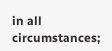in all circumstances;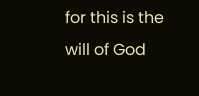for this is the will of God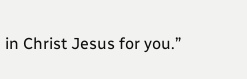in Christ Jesus for you.”